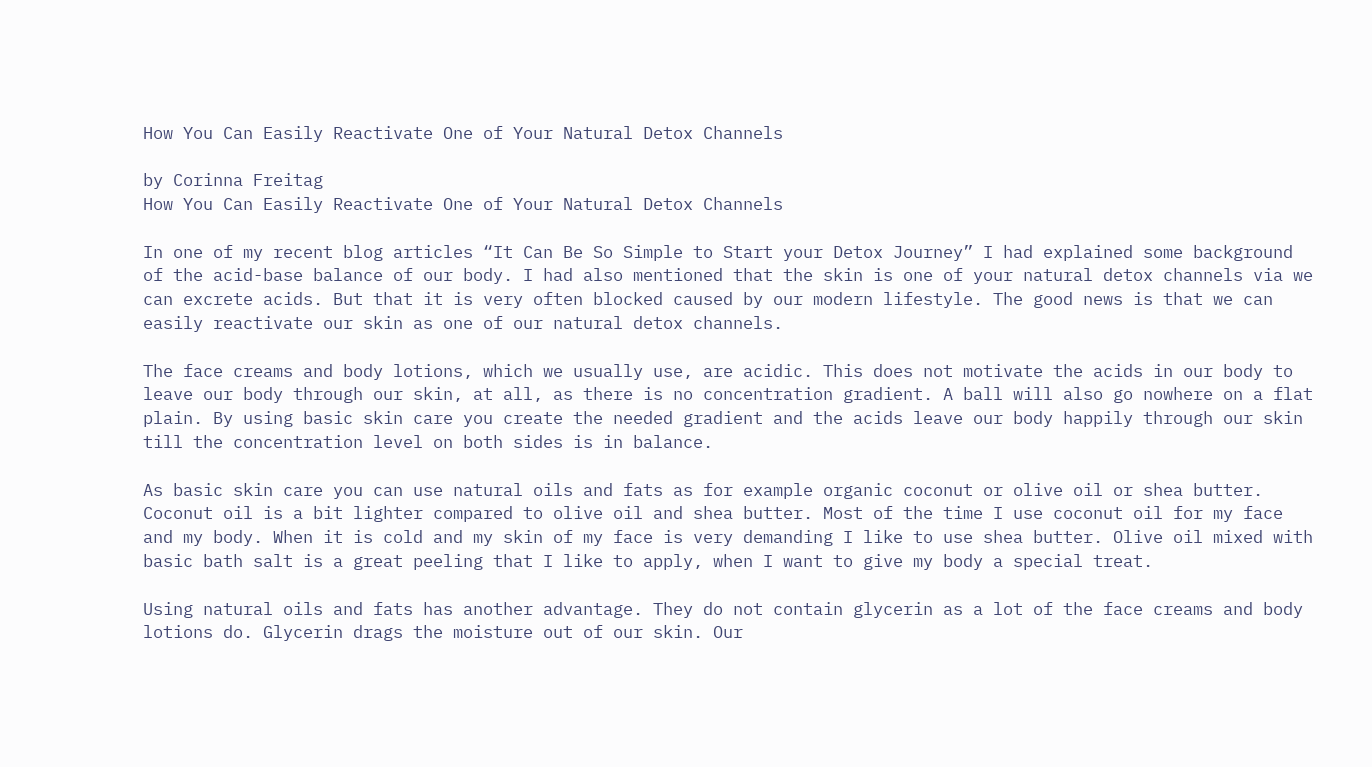How You Can Easily Reactivate One of Your Natural Detox Channels

by Corinna Freitag
How You Can Easily Reactivate One of Your Natural Detox Channels

In one of my recent blog articles “It Can Be So Simple to Start your Detox Journey” I had explained some background of the acid-base balance of our body. I had also mentioned that the skin is one of your natural detox channels via we can excrete acids. But that it is very often blocked caused by our modern lifestyle. The good news is that we can easily reactivate our skin as one of our natural detox channels.

The face creams and body lotions, which we usually use, are acidic. This does not motivate the acids in our body to leave our body through our skin, at all, as there is no concentration gradient. A ball will also go nowhere on a flat plain. By using basic skin care you create the needed gradient and the acids leave our body happily through our skin till the concentration level on both sides is in balance.

As basic skin care you can use natural oils and fats as for example organic coconut or olive oil or shea butter. Coconut oil is a bit lighter compared to olive oil and shea butter. Most of the time I use coconut oil for my face and my body. When it is cold and my skin of my face is very demanding I like to use shea butter. Olive oil mixed with basic bath salt is a great peeling that I like to apply, when I want to give my body a special treat.

Using natural oils and fats has another advantage. They do not contain glycerin as a lot of the face creams and body lotions do. Glycerin drags the moisture out of our skin. Our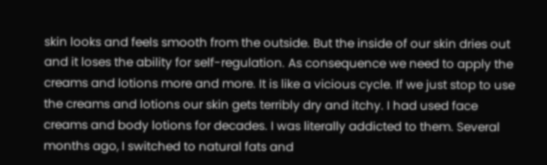skin looks and feels smooth from the outside. But the inside of our skin dries out and it loses the ability for self-regulation. As consequence we need to apply the creams and lotions more and more. It is like a vicious cycle. If we just stop to use the creams and lotions our skin gets terribly dry and itchy. I had used face creams and body lotions for decades. I was literally addicted to them. Several months ago, I switched to natural fats and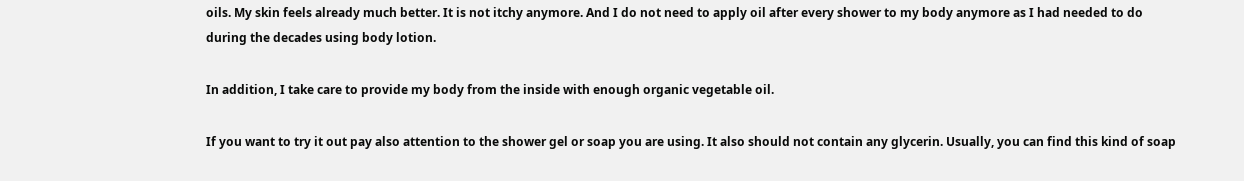oils. My skin feels already much better. It is not itchy anymore. And I do not need to apply oil after every shower to my body anymore as I had needed to do during the decades using body lotion.

In addition, I take care to provide my body from the inside with enough organic vegetable oil.

If you want to try it out pay also attention to the shower gel or soap you are using. It also should not contain any glycerin. Usually, you can find this kind of soap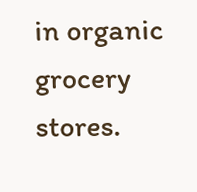in organic grocery stores.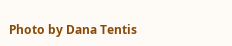Photo by Dana Tentis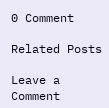0 Comment

Related Posts

Leave a Comment